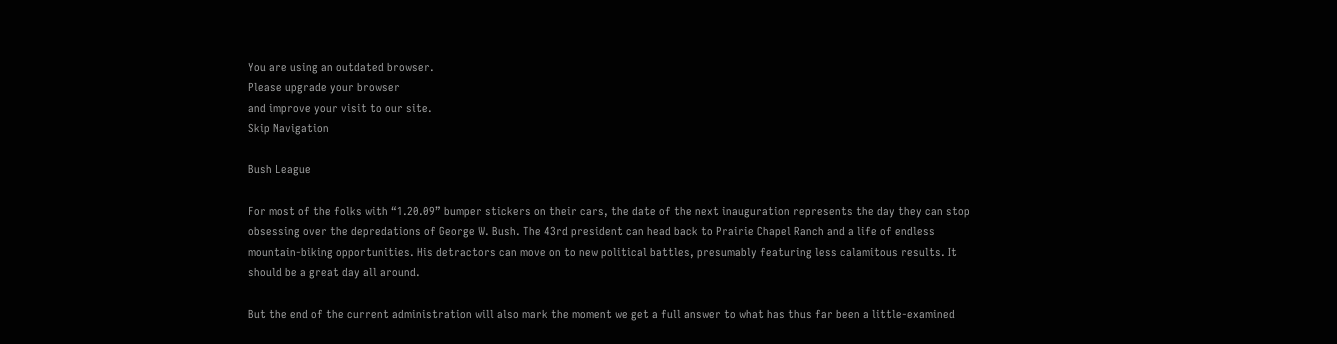You are using an outdated browser.
Please upgrade your browser
and improve your visit to our site.
Skip Navigation

Bush League

For most of the folks with “1.20.09” bumper stickers on their cars, the date of the next inauguration represents the day they can stop obsessing over the depredations of George W. Bush. The 43rd president can head back to Prairie Chapel Ranch and a life of endless mountain-biking opportunities. His detractors can move on to new political battles, presumably featuring less calamitous results. It should be a great day all around.

But the end of the current administration will also mark the moment we get a full answer to what has thus far been a little-examined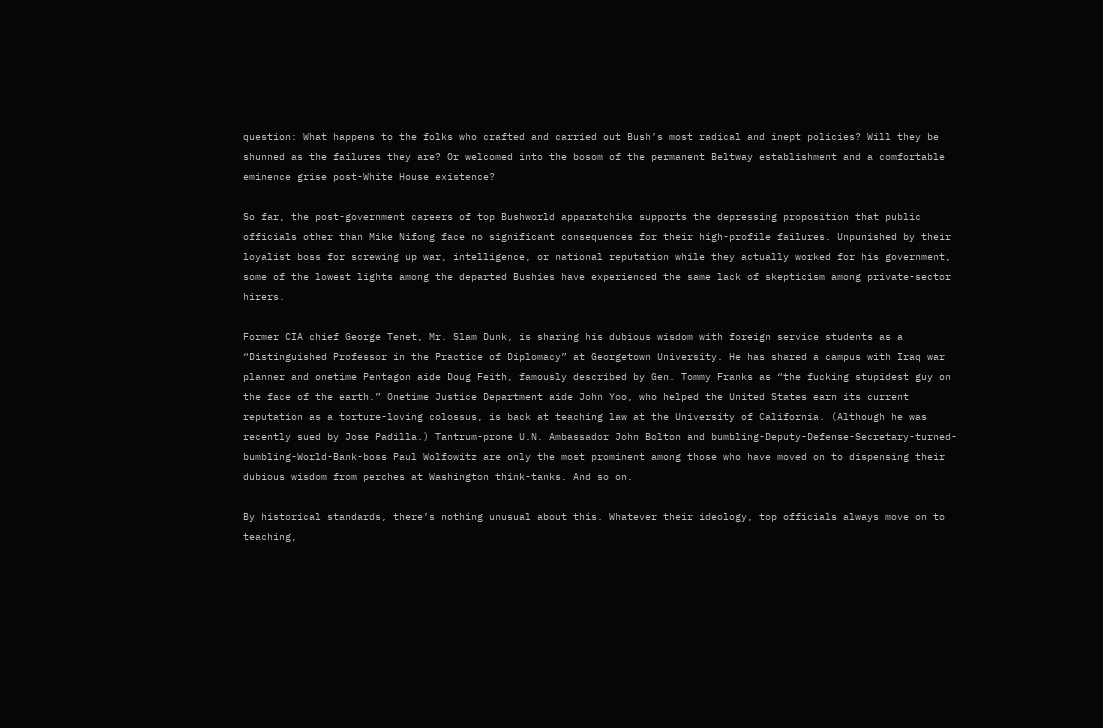question: What happens to the folks who crafted and carried out Bush’s most radical and inept policies? Will they be shunned as the failures they are? Or welcomed into the bosom of the permanent Beltway establishment and a comfortable eminence grise post-White House existence?

So far, the post-government careers of top Bushworld apparatchiks supports the depressing proposition that public officials other than Mike Nifong face no significant consequences for their high-profile failures. Unpunished by their loyalist boss for screwing up war, intelligence, or national reputation while they actually worked for his government, some of the lowest lights among the departed Bushies have experienced the same lack of skepticism among private-sector hirers.

Former CIA chief George Tenet, Mr. Slam Dunk, is sharing his dubious wisdom with foreign service students as a “Distinguished Professor in the Practice of Diplomacy” at Georgetown University. He has shared a campus with Iraq war planner and onetime Pentagon aide Doug Feith, famously described by Gen. Tommy Franks as “the fucking stupidest guy on the face of the earth.” Onetime Justice Department aide John Yoo, who helped the United States earn its current reputation as a torture-loving colossus, is back at teaching law at the University of California. (Although he was recently sued by Jose Padilla.) Tantrum-prone U.N. Ambassador John Bolton and bumbling-Deputy-Defense-Secretary-turned-bumbling-World-Bank-boss Paul Wolfowitz are only the most prominent among those who have moved on to dispensing their dubious wisdom from perches at Washington think-tanks. And so on.

By historical standards, there’s nothing unusual about this. Whatever their ideology, top officials always move on to teaching,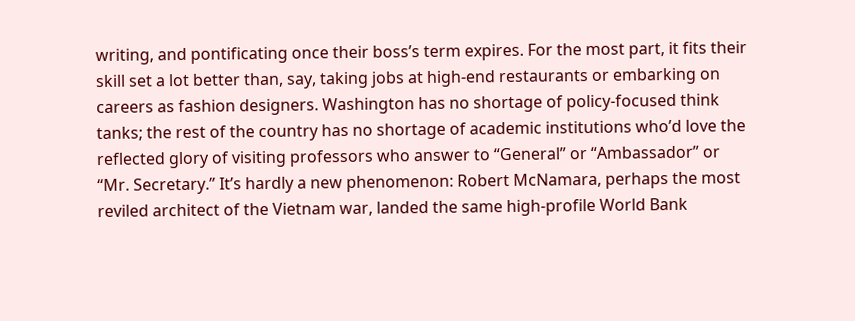writing, and pontificating once their boss’s term expires. For the most part, it fits their skill set a lot better than, say, taking jobs at high-end restaurants or embarking on careers as fashion designers. Washington has no shortage of policy-focused think tanks; the rest of the country has no shortage of academic institutions who’d love the reflected glory of visiting professors who answer to “General” or “Ambassador” or “Mr. Secretary.” It’s hardly a new phenomenon: Robert McNamara, perhaps the most reviled architect of the Vietnam war, landed the same high-profile World Bank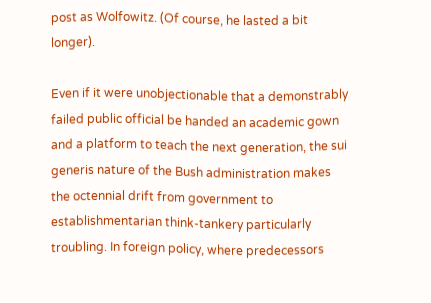post as Wolfowitz. (Of course, he lasted a bit longer).

Even if it were unobjectionable that a demonstrably failed public official be handed an academic gown and a platform to teach the next generation, the sui generis nature of the Bush administration makes the octennial drift from government to establishmentarian think-tankery particularly troubling. In foreign policy, where predecessors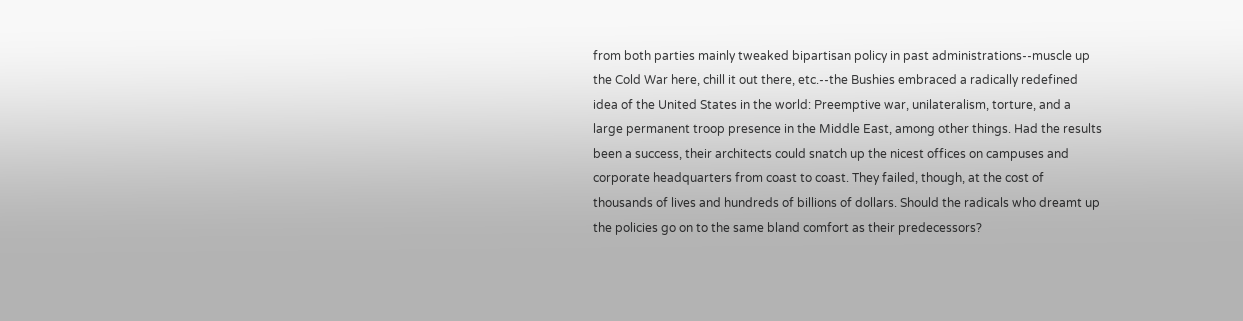from both parties mainly tweaked bipartisan policy in past administrations--muscle up the Cold War here, chill it out there, etc.--the Bushies embraced a radically redefined idea of the United States in the world: Preemptive war, unilateralism, torture, and a large permanent troop presence in the Middle East, among other things. Had the results been a success, their architects could snatch up the nicest offices on campuses and corporate headquarters from coast to coast. They failed, though, at the cost of thousands of lives and hundreds of billions of dollars. Should the radicals who dreamt up the policies go on to the same bland comfort as their predecessors?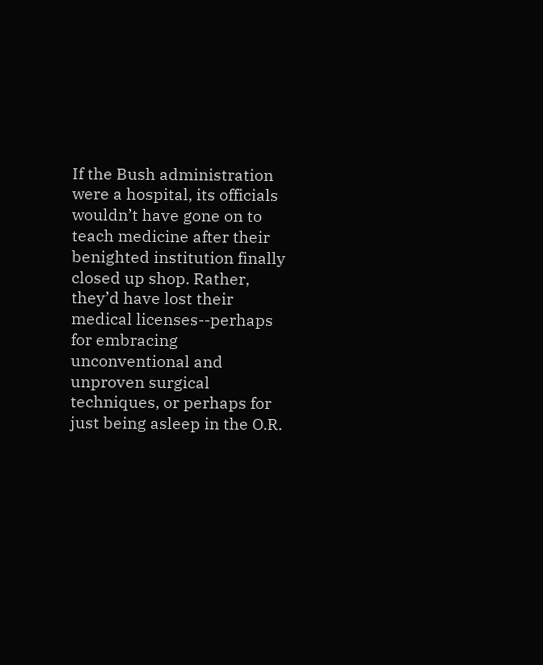If the Bush administration were a hospital, its officials wouldn’t have gone on to teach medicine after their benighted institution finally closed up shop. Rather, they’d have lost their medical licenses--perhaps for embracing unconventional and unproven surgical techniques, or perhaps for just being asleep in the O.R.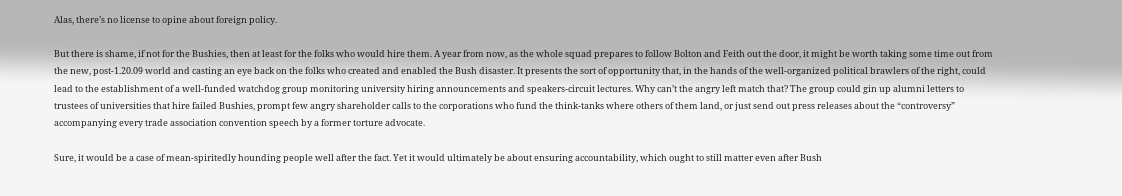Alas, there’s no license to opine about foreign policy.

But there is shame, if not for the Bushies, then at least for the folks who would hire them. A year from now, as the whole squad prepares to follow Bolton and Feith out the door, it might be worth taking some time out from the new, post-1.20.09 world and casting an eye back on the folks who created and enabled the Bush disaster. It presents the sort of opportunity that, in the hands of the well-organized political brawlers of the right, could lead to the establishment of a well-funded watchdog group monitoring university hiring announcements and speakers-circuit lectures. Why can’t the angry left match that? The group could gin up alumni letters to trustees of universities that hire failed Bushies, prompt few angry shareholder calls to the corporations who fund the think-tanks where others of them land, or just send out press releases about the “controversy” accompanying every trade association convention speech by a former torture advocate.

Sure, it would be a case of mean-spiritedly hounding people well after the fact. Yet it would ultimately be about ensuring accountability, which ought to still matter even after Bush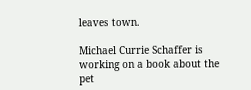leaves town.

Michael Currie Schaffer is working on a book about the pet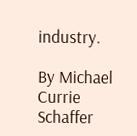industry.

By Michael Currie Schaffer